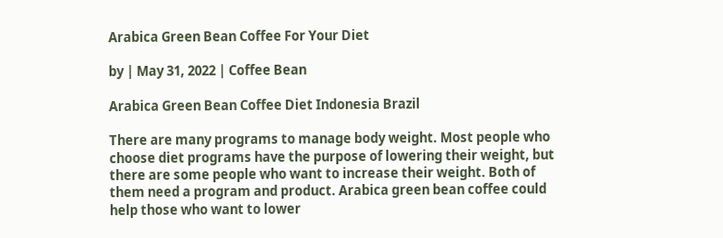Arabica Green Bean Coffee For Your Diet

by | May 31, 2022 | Coffee Bean

Arabica Green Bean Coffee Diet Indonesia Brazil

There are many programs to manage body weight. Most people who choose diet programs have the purpose of lowering their weight, but there are some people who want to increase their weight. Both of them need a program and product. Arabica green bean coffee could help those who want to lower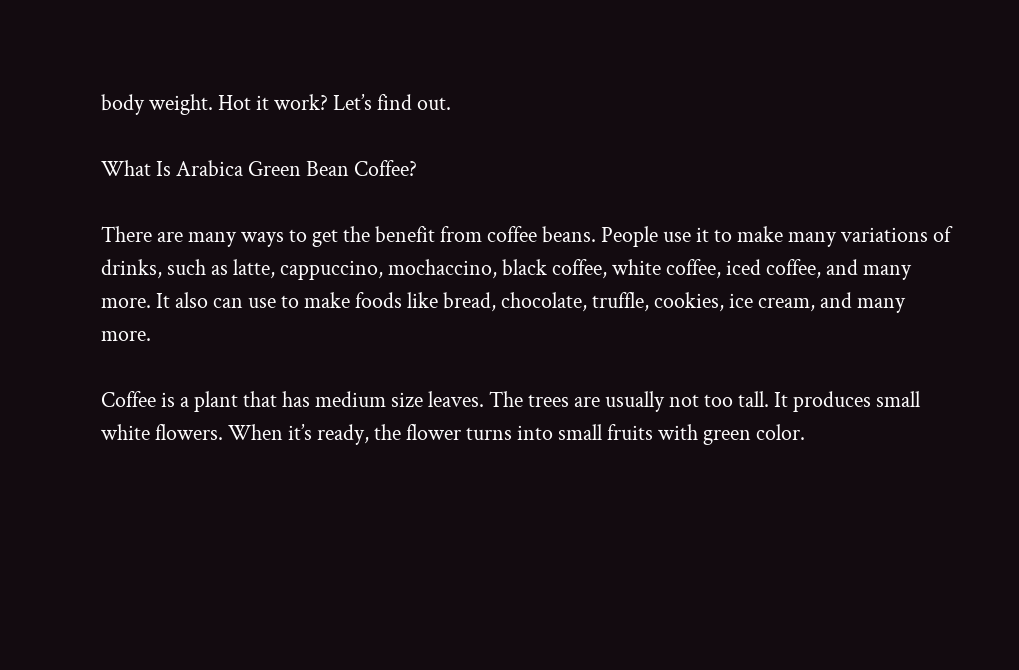body weight. Hot it work? Let’s find out.

What Is Arabica Green Bean Coffee?

There are many ways to get the benefit from coffee beans. People use it to make many variations of drinks, such as latte, cappuccino, mochaccino, black coffee, white coffee, iced coffee, and many more. It also can use to make foods like bread, chocolate, truffle, cookies, ice cream, and many more.

Coffee is a plant that has medium size leaves. The trees are usually not too tall. It produces small white flowers. When it’s ready, the flower turns into small fruits with green color.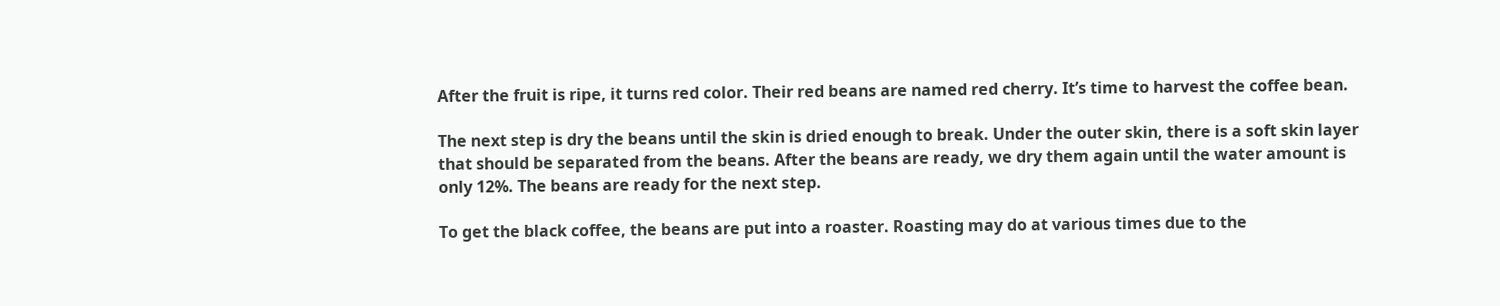After the fruit is ripe, it turns red color. Their red beans are named red cherry. It’s time to harvest the coffee bean.

The next step is dry the beans until the skin is dried enough to break. Under the outer skin, there is a soft skin layer that should be separated from the beans. After the beans are ready, we dry them again until the water amount is only 12%. The beans are ready for the next step.

To get the black coffee, the beans are put into a roaster. Roasting may do at various times due to the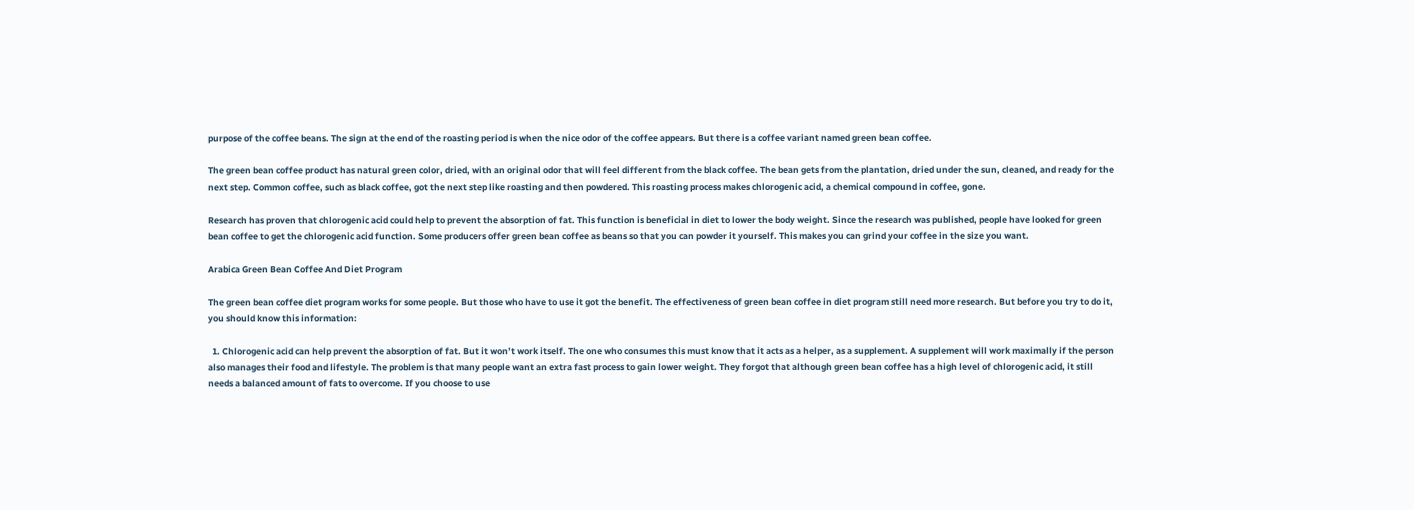purpose of the coffee beans. The sign at the end of the roasting period is when the nice odor of the coffee appears. But there is a coffee variant named green bean coffee.

The green bean coffee product has natural green color, dried, with an original odor that will feel different from the black coffee. The bean gets from the plantation, dried under the sun, cleaned, and ready for the next step. Common coffee, such as black coffee, got the next step like roasting and then powdered. This roasting process makes chlorogenic acid, a chemical compound in coffee, gone.

Research has proven that chlorogenic acid could help to prevent the absorption of fat. This function is beneficial in diet to lower the body weight. Since the research was published, people have looked for green bean coffee to get the chlorogenic acid function. Some producers offer green bean coffee as beans so that you can powder it yourself. This makes you can grind your coffee in the size you want.

Arabica Green Bean Coffee And Diet Program

The green bean coffee diet program works for some people. But those who have to use it got the benefit. The effectiveness of green bean coffee in diet program still need more research. But before you try to do it, you should know this information:

  1. Chlorogenic acid can help prevent the absorption of fat. But it won’t work itself. The one who consumes this must know that it acts as a helper, as a supplement. A supplement will work maximally if the person also manages their food and lifestyle. The problem is that many people want an extra fast process to gain lower weight. They forgot that although green bean coffee has a high level of chlorogenic acid, it still needs a balanced amount of fats to overcome. If you choose to use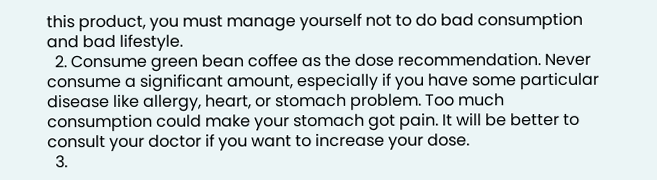this product, you must manage yourself not to do bad consumption and bad lifestyle.
  2. Consume green bean coffee as the dose recommendation. Never consume a significant amount, especially if you have some particular disease like allergy, heart, or stomach problem. Too much consumption could make your stomach got pain. It will be better to consult your doctor if you want to increase your dose.
  3.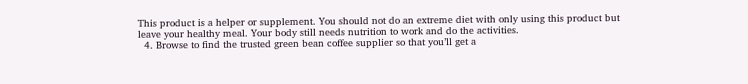This product is a helper or supplement. You should not do an extreme diet with only using this product but leave your healthy meal. Your body still needs nutrition to work and do the activities.
  4. Browse to find the trusted green bean coffee supplier so that you’ll get a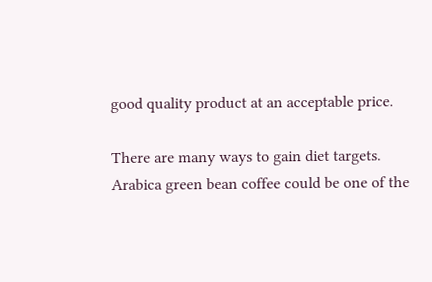good quality product at an acceptable price.

There are many ways to gain diet targets. Arabica green bean coffee could be one of the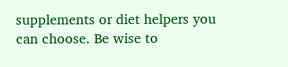supplements or diet helpers you can choose. Be wise to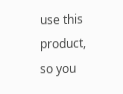use this product, so you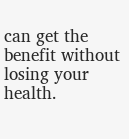can get the benefit without losing your health.